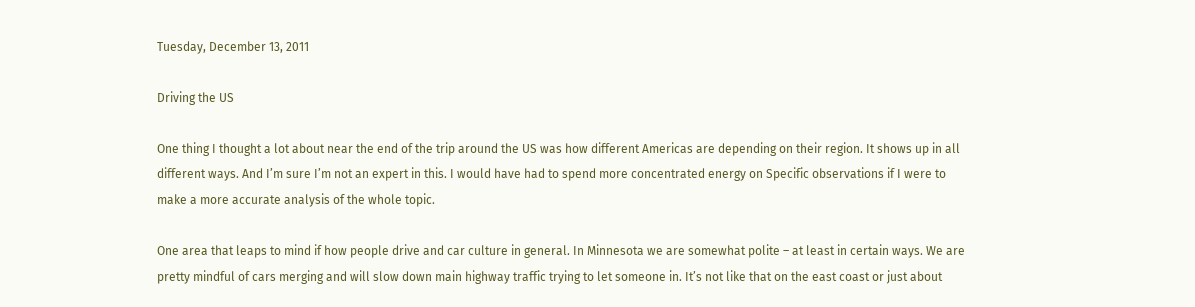Tuesday, December 13, 2011

Driving the US

One thing I thought a lot about near the end of the trip around the US was how different Americas are depending on their region. It shows up in all different ways. And I’m sure I’m not an expert in this. I would have had to spend more concentrated energy on Specific observations if I were to make a more accurate analysis of the whole topic.

One area that leaps to mind if how people drive and car culture in general. In Minnesota we are somewhat polite – at least in certain ways. We are pretty mindful of cars merging and will slow down main highway traffic trying to let someone in. It’s not like that on the east coast or just about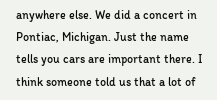anywhere else. We did a concert in Pontiac, Michigan. Just the name tells you cars are important there. I think someone told us that a lot of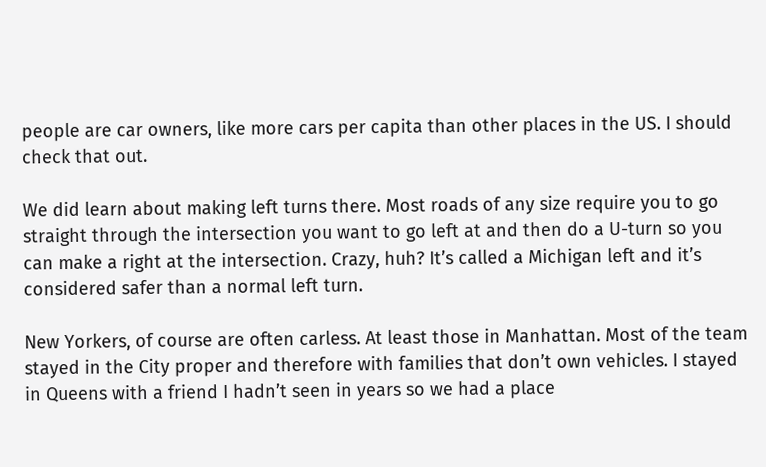people are car owners, like more cars per capita than other places in the US. I should check that out.

We did learn about making left turns there. Most roads of any size require you to go straight through the intersection you want to go left at and then do a U-turn so you can make a right at the intersection. Crazy, huh? It’s called a Michigan left and it’s considered safer than a normal left turn.

New Yorkers, of course are often carless. At least those in Manhattan. Most of the team stayed in the City proper and therefore with families that don’t own vehicles. I stayed in Queens with a friend I hadn’t seen in years so we had a place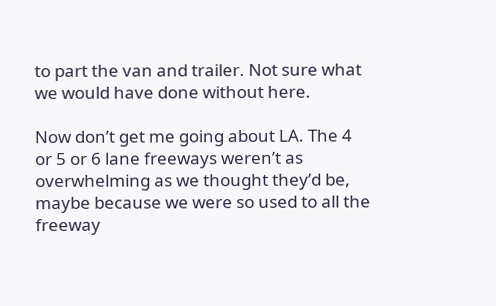to part the van and trailer. Not sure what we would have done without here.

Now don’t get me going about LA. The 4 or 5 or 6 lane freeways weren’t as overwhelming as we thought they’d be, maybe because we were so used to all the freeway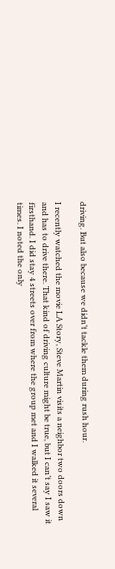driving. But also because we didn’t tackle them during rush hour.

I recently watched the movie LA Story, Steve Martin visits a neighbor two doors down and has to drive there. That kind of driving culture might be true, but I can’t say I saw it firsthand. I did stay 4 streets over from where the group met and I walked it several times. I noted the only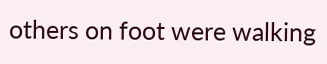others on foot were walking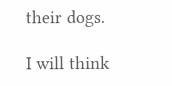their dogs.

I will think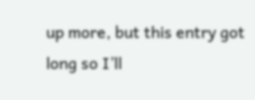up more, but this entry got long so I’ll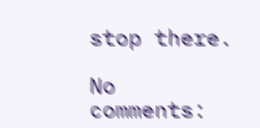stop there.

No comments: